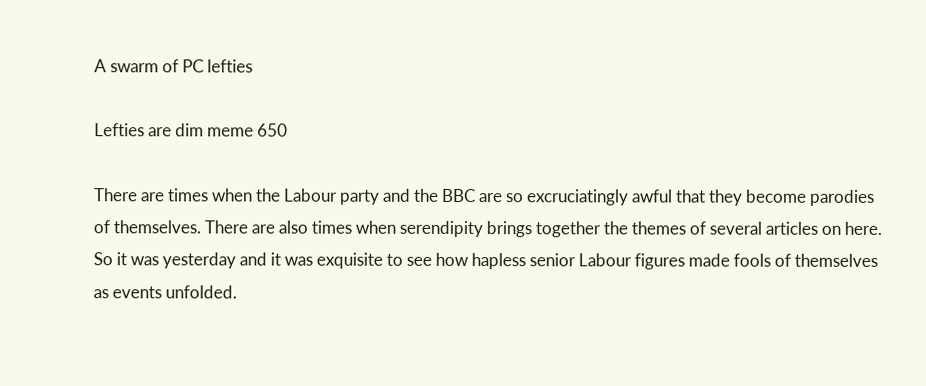A swarm of PC lefties

Lefties are dim meme 650

There are times when the Labour party and the BBC are so excruciatingly awful that they become parodies of themselves. There are also times when serendipity brings together the themes of several articles on here. So it was yesterday and it was exquisite to see how hapless senior Labour figures made fools of themselves as events unfolded.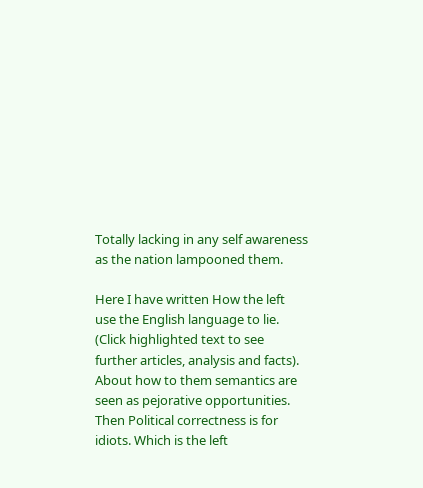Totally lacking in any self awareness as the nation lampooned them.

Here I have written How the left use the English language to lie. (Click highlighted text to see further articles, analysis and facts). About how to them semantics are seen as pejorative opportunities. Then Political correctness is for idiots. Which is the left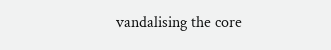vandalising the core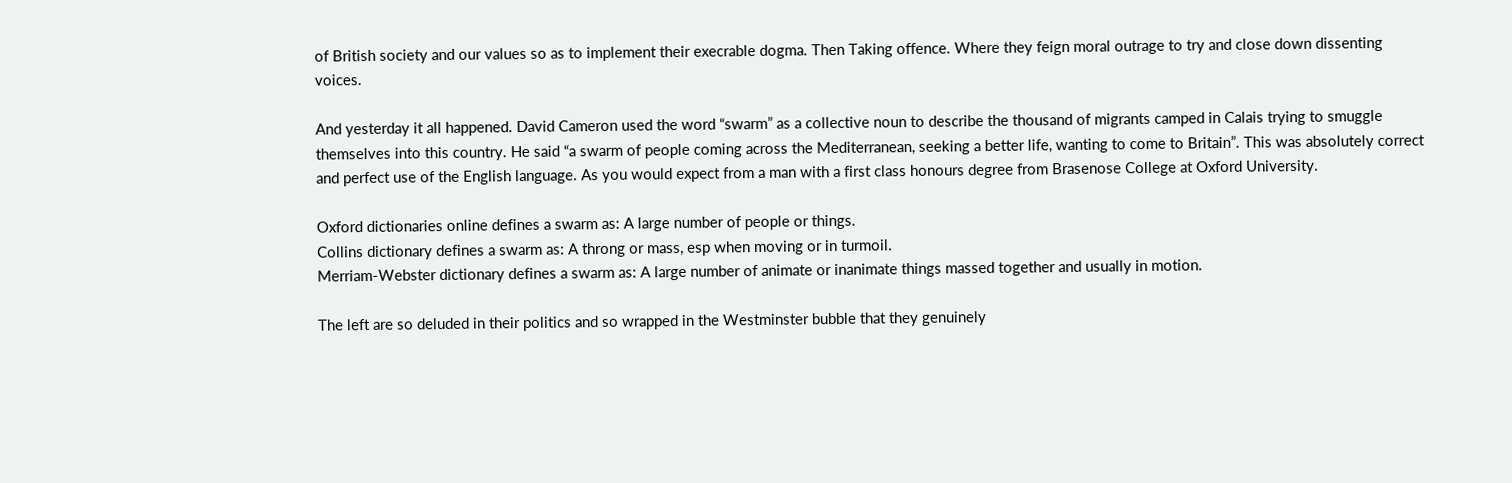of British society and our values so as to implement their execrable dogma. Then Taking offence. Where they feign moral outrage to try and close down dissenting voices.

And yesterday it all happened. David Cameron used the word “swarm” as a collective noun to describe the thousand of migrants camped in Calais trying to smuggle themselves into this country. He said “a swarm of people coming across the Mediterranean, seeking a better life, wanting to come to Britain”. This was absolutely correct and perfect use of the English language. As you would expect from a man with a first class honours degree from Brasenose College at Oxford University.

Oxford dictionaries online defines a swarm as: A large number of people or things.
Collins dictionary defines a swarm as: A throng or mass, esp when moving or in turmoil.
Merriam-Webster dictionary defines a swarm as: A large number of animate or inanimate things massed together and usually in motion.

The left are so deluded in their politics and so wrapped in the Westminster bubble that they genuinely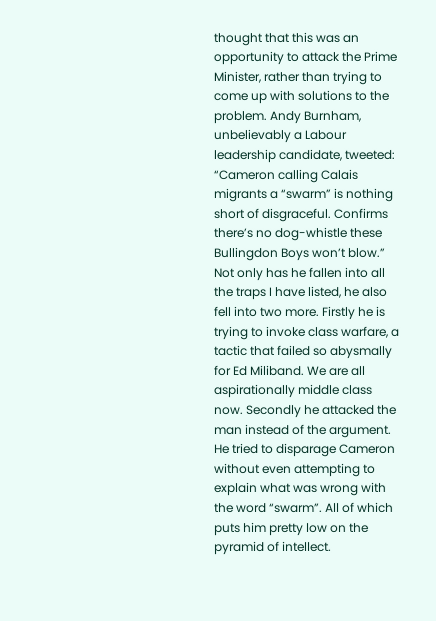thought that this was an opportunity to attack the Prime Minister, rather than trying to come up with solutions to the problem. Andy Burnham, unbelievably a Labour leadership candidate, tweeted: “Cameron calling Calais migrants a “swarm” is nothing short of disgraceful. Confirms there’s no dog-whistle these Bullingdon Boys won’t blow.” Not only has he fallen into all the traps I have listed, he also fell into two more. Firstly he is trying to invoke class warfare, a tactic that failed so abysmally for Ed Miliband. We are all aspirationally middle class now. Secondly he attacked the man instead of the argument. He tried to disparage Cameron without even attempting to explain what was wrong with the word “swarm”. All of which puts him pretty low on the pyramid of intellect.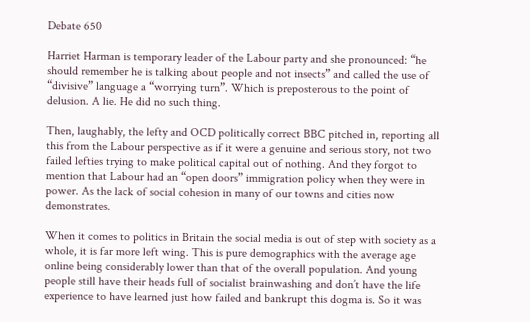Debate 650

Harriet Harman is temporary leader of the Labour party and she pronounced: “he should remember he is talking about people and not insects” and called the use of “divisive” language a “worrying turn”. Which is preposterous to the point of delusion. A lie. He did no such thing.

Then, laughably, the lefty and OCD politically correct BBC pitched in, reporting all this from the Labour perspective as if it were a genuine and serious story, not two failed lefties trying to make political capital out of nothing. And they forgot to mention that Labour had an “open doors” immigration policy when they were in power. As the lack of social cohesion in many of our towns and cities now demonstrates.

When it comes to politics in Britain the social media is out of step with society as a whole, it is far more left wing. This is pure demographics with the average age online being considerably lower than that of the overall population. And young people still have their heads full of socialist brainwashing and don’t have the life experience to have learned just how failed and bankrupt this dogma is. So it was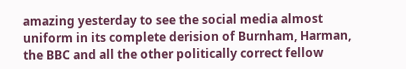amazing yesterday to see the social media almost uniform in its complete derision of Burnham, Harman, the BBC and all the other politically correct fellow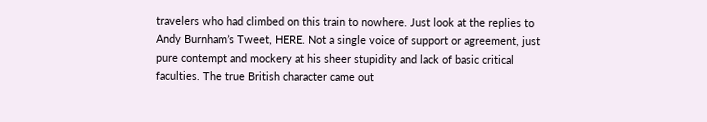travelers who had climbed on this train to nowhere. Just look at the replies to Andy Burnham’s Tweet, HERE. Not a single voice of support or agreement, just pure contempt and mockery at his sheer stupidity and lack of basic critical faculties. The true British character came out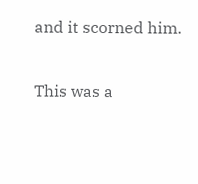and it scorned him.

This was a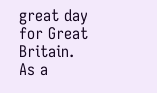great day for Great Britain. As a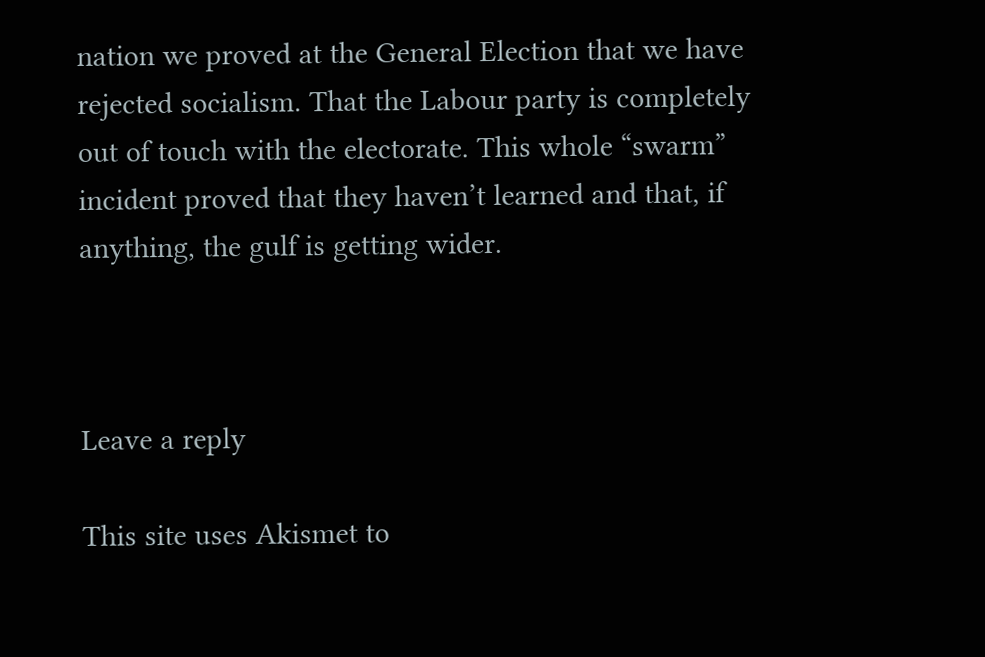nation we proved at the General Election that we have rejected socialism. That the Labour party is completely out of touch with the electorate. This whole “swarm” incident proved that they haven’t learned and that, if anything, the gulf is getting wider.



Leave a reply

This site uses Akismet to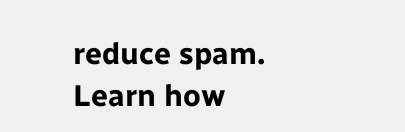reduce spam. Learn how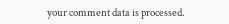your comment data is processed.